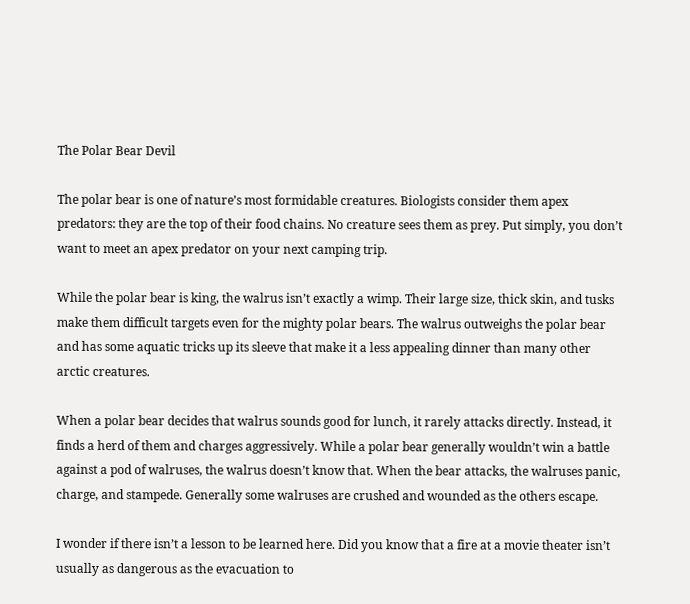The Polar Bear Devil

The polar bear is one of nature’s most formidable creatures. Biologists consider them apex predators: they are the top of their food chains. No creature sees them as prey. Put simply, you don’t want to meet an apex predator on your next camping trip.

While the polar bear is king, the walrus isn’t exactly a wimp. Their large size, thick skin, and tusks make them difficult targets even for the mighty polar bears. The walrus outweighs the polar bear and has some aquatic tricks up its sleeve that make it a less appealing dinner than many other arctic creatures.

When a polar bear decides that walrus sounds good for lunch, it rarely attacks directly. Instead, it finds a herd of them and charges aggressively. While a polar bear generally wouldn’t win a battle against a pod of walruses, the walrus doesn’t know that. When the bear attacks, the walruses panic, charge, and stampede. Generally some walruses are crushed and wounded as the others escape.

I wonder if there isn’t a lesson to be learned here. Did you know that a fire at a movie theater isn’t usually as dangerous as the evacuation to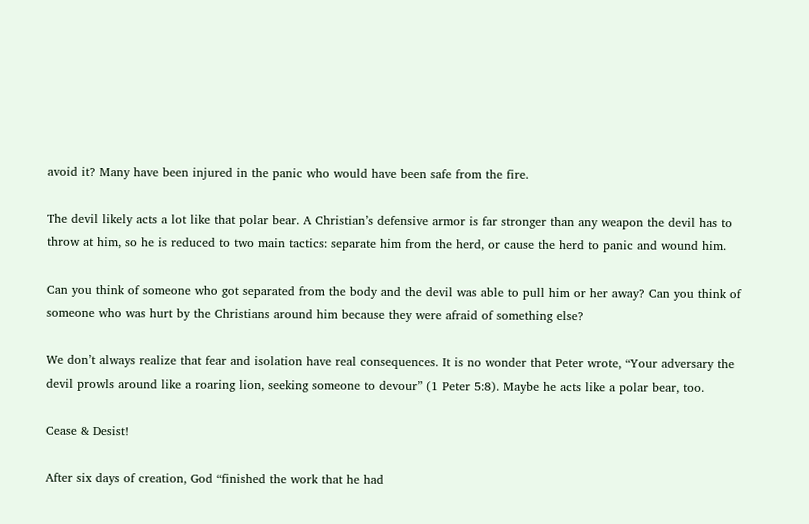avoid it? Many have been injured in the panic who would have been safe from the fire.

The devil likely acts a lot like that polar bear. A Christian’s defensive armor is far stronger than any weapon the devil has to throw at him, so he is reduced to two main tactics: separate him from the herd, or cause the herd to panic and wound him.

Can you think of someone who got separated from the body and the devil was able to pull him or her away? Can you think of someone who was hurt by the Christians around him because they were afraid of something else?

We don’t always realize that fear and isolation have real consequences. It is no wonder that Peter wrote, “Your adversary the devil prowls around like a roaring lion, seeking someone to devour” (1 Peter 5:8). Maybe he acts like a polar bear, too.

Cease & Desist!

After six days of creation, God “finished the work that he had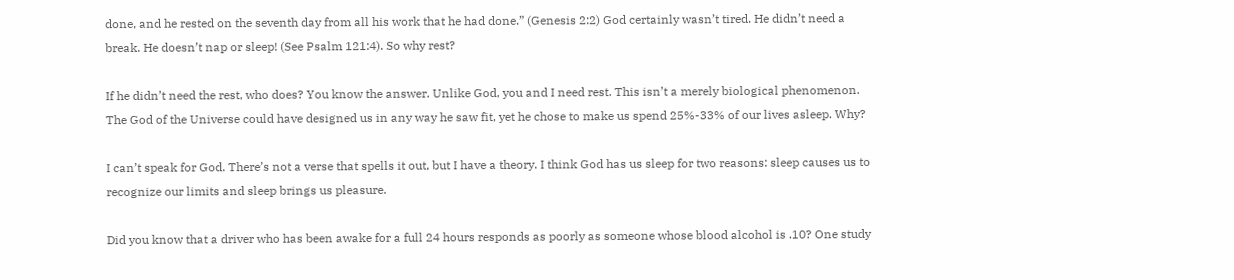done, and he rested on the seventh day from all his work that he had done.” (Genesis 2:2) God certainly wasn’t tired. He didn’t need a break. He doesn’t nap or sleep! (See Psalm 121:4). So why rest?

If he didn’t need the rest, who does? You know the answer. Unlike God, you and I need rest. This isn’t a merely biological phenomenon. The God of the Universe could have designed us in any way he saw fit, yet he chose to make us spend 25%-33% of our lives asleep. Why?

I can’t speak for God. There’s not a verse that spells it out, but I have a theory. I think God has us sleep for two reasons: sleep causes us to recognize our limits and sleep brings us pleasure.

Did you know that a driver who has been awake for a full 24 hours responds as poorly as someone whose blood alcohol is .10? One study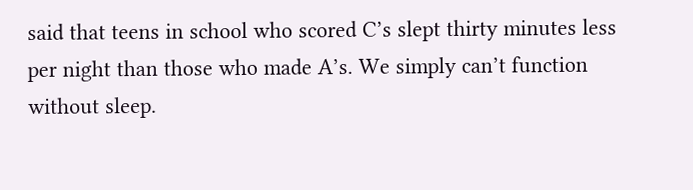said that teens in school who scored C’s slept thirty minutes less per night than those who made A’s. We simply can’t function without sleep.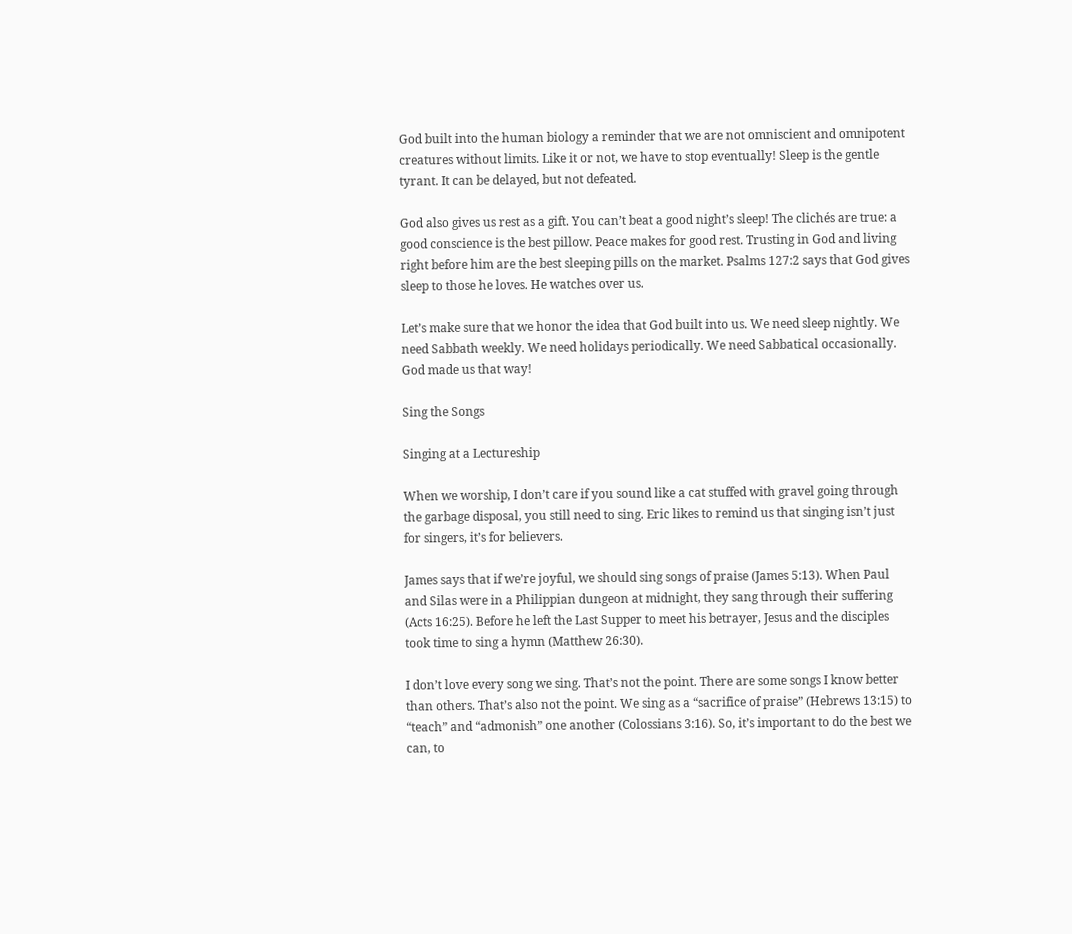God built into the human biology a reminder that we are not omniscient and omnipotent creatures without limits. Like it or not, we have to stop eventually! Sleep is the gentle tyrant. It can be delayed, but not defeated.

God also gives us rest as a gift. You can’t beat a good night’s sleep! The clichés are true: a good conscience is the best pillow. Peace makes for good rest. Trusting in God and living right before him are the best sleeping pills on the market. Psalms 127:2 says that God gives sleep to those he loves. He watches over us.

Let’s make sure that we honor the idea that God built into us. We need sleep nightly. We need Sabbath weekly. We need holidays periodically. We need Sabbatical occasionally. God made us that way!

Sing the Songs

Singing at a Lectureship

When we worship, I don’t care if you sound like a cat stuffed with gravel going through the garbage disposal, you still need to sing. Eric likes to remind us that singing isn’t just for singers, it’s for believers.

James says that if we’re joyful, we should sing songs of praise (James 5:13). When Paul and Silas were in a Philippian dungeon at midnight, they sang through their suffering (Acts 16:25). Before he left the Last Supper to meet his betrayer, Jesus and the disciples took time to sing a hymn (Matthew 26:30).

I don’t love every song we sing. That’s not the point. There are some songs I know better than others. That’s also not the point. We sing as a “sacrifice of praise” (Hebrews 13:15) to “teach” and “admonish” one another (Colossians 3:16). So, it’s important to do the best we can, to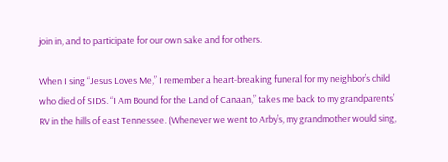join in, and to participate for our own sake and for others.

When I sing “Jesus Loves Me,” I remember a heart-breaking funeral for my neighbor’s child who died of SIDS. “I Am Bound for the Land of Canaan,” takes me back to my grandparents’ RV in the hills of east Tennessee. (Whenever we went to Arby’s, my grandmother would sing,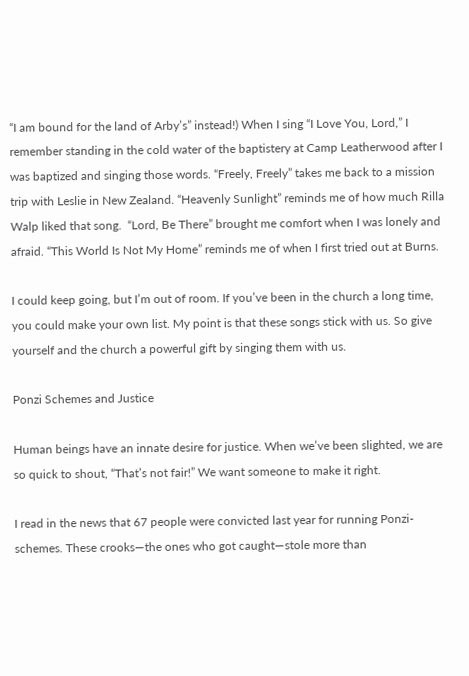“I am bound for the land of Arby’s” instead!) When I sing “I Love You, Lord,” I remember standing in the cold water of the baptistery at Camp Leatherwood after I was baptized and singing those words. “Freely, Freely” takes me back to a mission trip with Leslie in New Zealand. “Heavenly Sunlight” reminds me of how much Rilla Walp liked that song.  “Lord, Be There” brought me comfort when I was lonely and afraid. “This World Is Not My Home” reminds me of when I first tried out at Burns.

I could keep going, but I’m out of room. If you’ve been in the church a long time, you could make your own list. My point is that these songs stick with us. So give yourself and the church a powerful gift by singing them with us.

Ponzi Schemes and Justice

Human beings have an innate desire for justice. When we’ve been slighted, we are so quick to shout, “That’s not fair!” We want someone to make it right.

I read in the news that 67 people were convicted last year for running Ponzi-schemes. These crooks—the ones who got caught—stole more than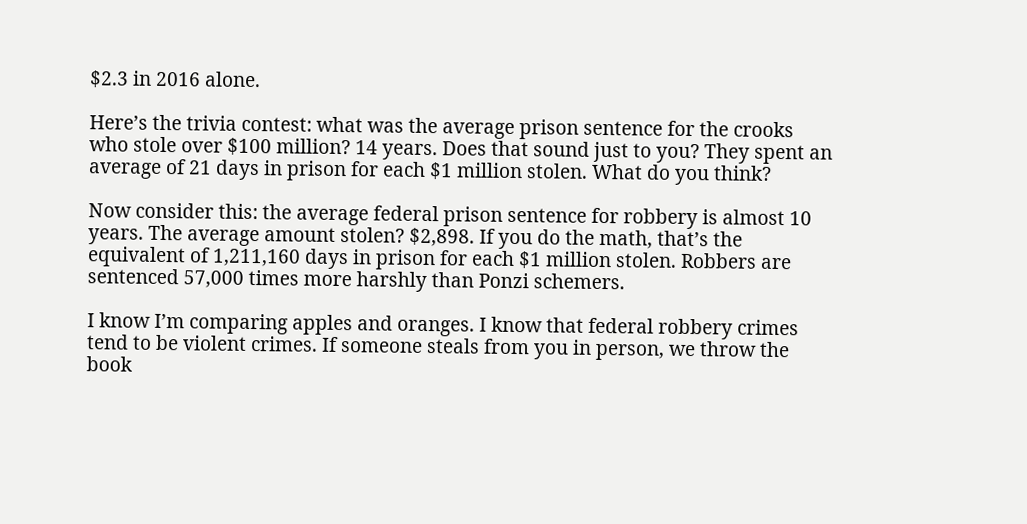$2.3 in 2016 alone.

Here’s the trivia contest: what was the average prison sentence for the crooks who stole over $100 million? 14 years. Does that sound just to you? They spent an average of 21 days in prison for each $1 million stolen. What do you think?

Now consider this: the average federal prison sentence for robbery is almost 10 years. The average amount stolen? $2,898. If you do the math, that’s the equivalent of 1,211,160 days in prison for each $1 million stolen. Robbers are sentenced 57,000 times more harshly than Ponzi schemers.

I know I’m comparing apples and oranges. I know that federal robbery crimes tend to be violent crimes. If someone steals from you in person, we throw the book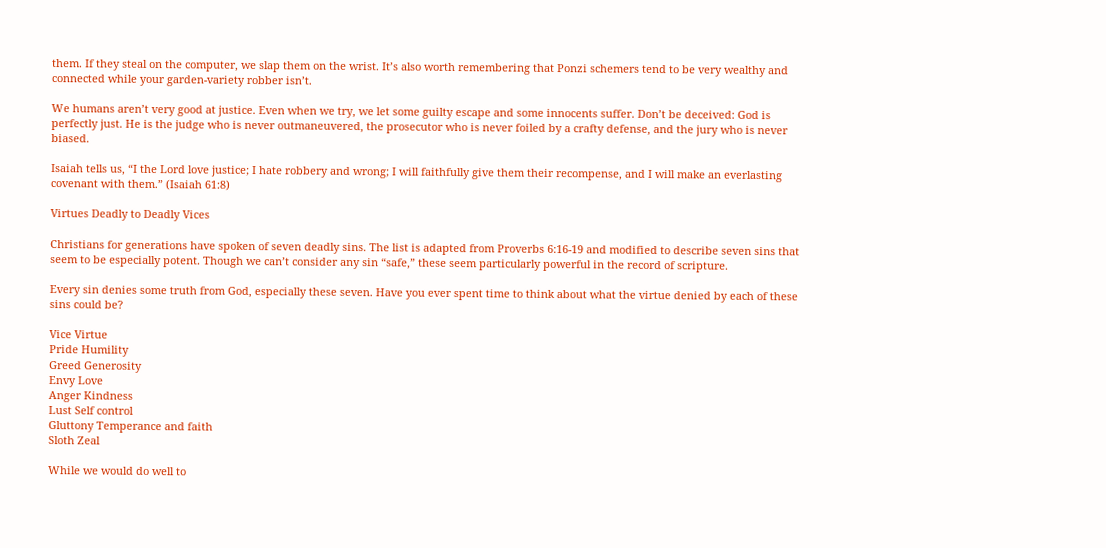them. If they steal on the computer, we slap them on the wrist. It’s also worth remembering that Ponzi schemers tend to be very wealthy and connected while your garden-variety robber isn’t.

We humans aren’t very good at justice. Even when we try, we let some guilty escape and some innocents suffer. Don’t be deceived: God is perfectly just. He is the judge who is never outmaneuvered, the prosecutor who is never foiled by a crafty defense, and the jury who is never biased.

Isaiah tells us, “I the Lord love justice; I hate robbery and wrong; I will faithfully give them their recompense, and I will make an everlasting covenant with them.” (Isaiah 61:8)

Virtues Deadly to Deadly Vices

Christians for generations have spoken of seven deadly sins. The list is adapted from Proverbs 6:16-19 and modified to describe seven sins that seem to be especially potent. Though we can’t consider any sin “safe,” these seem particularly powerful in the record of scripture.

Every sin denies some truth from God, especially these seven. Have you ever spent time to think about what the virtue denied by each of these sins could be?

Vice Virtue
Pride Humility
Greed Generosity
Envy Love
Anger Kindness
Lust Self control
Gluttony Temperance and faith
Sloth Zeal

While we would do well to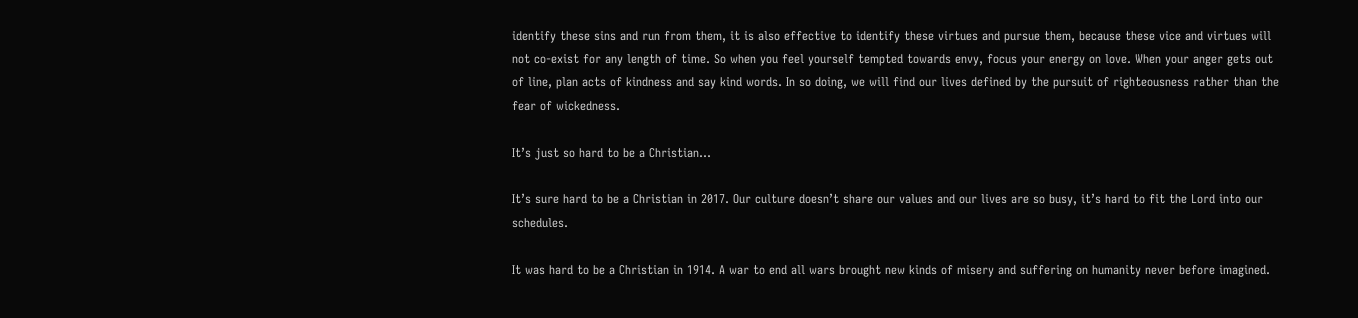identify these sins and run from them, it is also effective to identify these virtues and pursue them, because these vice and virtues will not co-exist for any length of time. So when you feel yourself tempted towards envy, focus your energy on love. When your anger gets out of line, plan acts of kindness and say kind words. In so doing, we will find our lives defined by the pursuit of righteousness rather than the fear of wickedness.

It’s just so hard to be a Christian…

It’s sure hard to be a Christian in 2017. Our culture doesn’t share our values and our lives are so busy, it’s hard to fit the Lord into our schedules.

It was hard to be a Christian in 1914. A war to end all wars brought new kinds of misery and suffering on humanity never before imagined.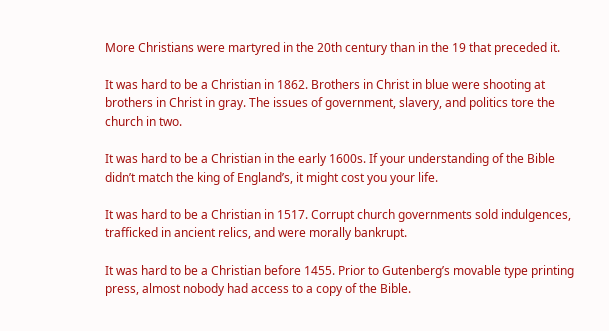More Christians were martyred in the 20th century than in the 19 that preceded it.

It was hard to be a Christian in 1862. Brothers in Christ in blue were shooting at brothers in Christ in gray. The issues of government, slavery, and politics tore the church in two.

It was hard to be a Christian in the early 1600s. If your understanding of the Bible didn’t match the king of England’s, it might cost you your life.

It was hard to be a Christian in 1517. Corrupt church governments sold indulgences, trafficked in ancient relics, and were morally bankrupt.

It was hard to be a Christian before 1455. Prior to Gutenberg’s movable type printing press, almost nobody had access to a copy of the Bible.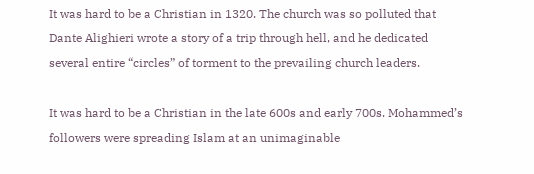It was hard to be a Christian in 1320. The church was so polluted that Dante Alighieri wrote a story of a trip through hell, and he dedicated several entire “circles” of torment to the prevailing church leaders.

It was hard to be a Christian in the late 600s and early 700s. Mohammed’s followers were spreading Islam at an unimaginable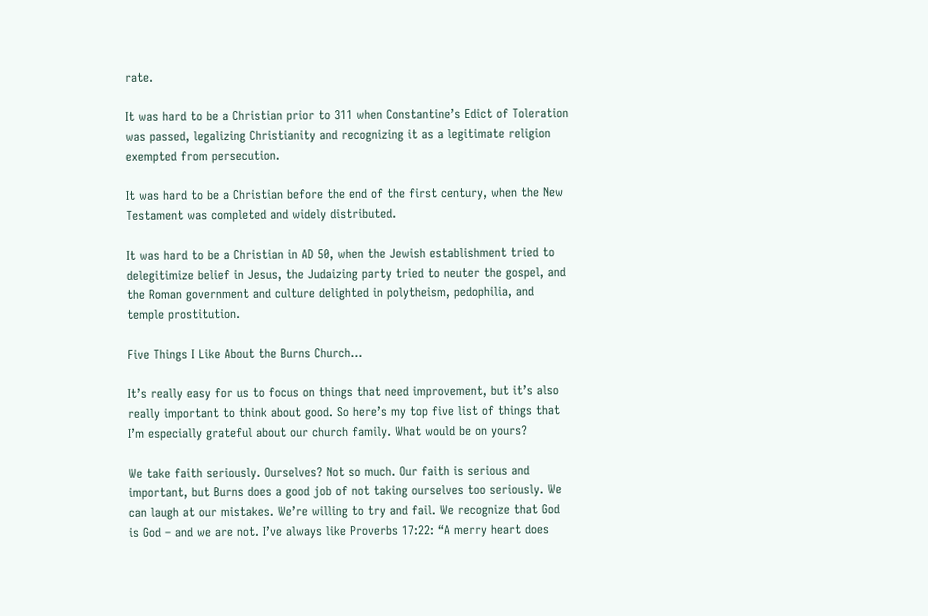rate.

It was hard to be a Christian prior to 311 when Constantine’s Edict of Toleration was passed, legalizing Christianity and recognizing it as a legitimate religion exempted from persecution.

It was hard to be a Christian before the end of the first century, when the New Testament was completed and widely distributed.

It was hard to be a Christian in AD 50, when the Jewish establishment tried to delegitimize belief in Jesus, the Judaizing party tried to neuter the gospel, and the Roman government and culture delighted in polytheism, pedophilia, and temple prostitution.

Five Things I Like About the Burns Church…

It’s really easy for us to focus on things that need improvement, but it’s also really important to think about good. So here’s my top five list of things that I’m especially grateful about our church family. What would be on yours?

We take faith seriously. Ourselves? Not so much. Our faith is serious and important, but Burns does a good job of not taking ourselves too seriously. We can laugh at our mistakes. We’re willing to try and fail. We recognize that God is God – and we are not. I’ve always like Proverbs 17:22: “A merry heart does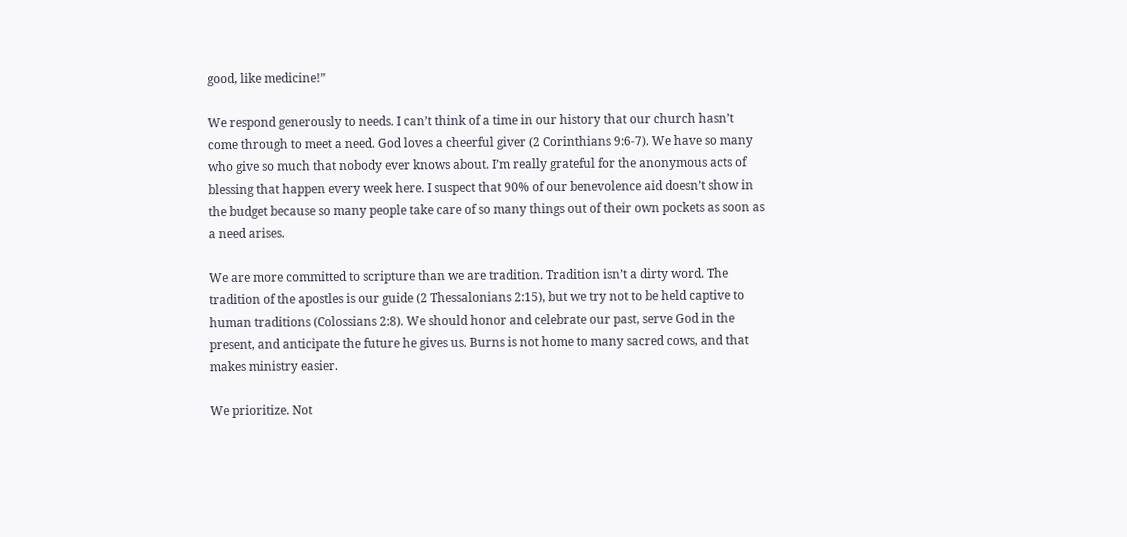good, like medicine!”

We respond generously to needs. I can’t think of a time in our history that our church hasn’t come through to meet a need. God loves a cheerful giver (2 Corinthians 9:6-7). We have so many who give so much that nobody ever knows about. I’m really grateful for the anonymous acts of blessing that happen every week here. I suspect that 90% of our benevolence aid doesn’t show in the budget because so many people take care of so many things out of their own pockets as soon as a need arises.

We are more committed to scripture than we are tradition. Tradition isn’t a dirty word. The tradition of the apostles is our guide (2 Thessalonians 2:15), but we try not to be held captive to human traditions (Colossians 2:8). We should honor and celebrate our past, serve God in the present, and anticipate the future he gives us. Burns is not home to many sacred cows, and that makes ministry easier.

We prioritize. Not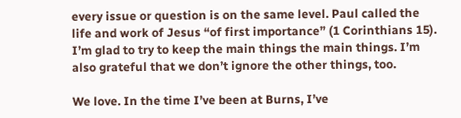every issue or question is on the same level. Paul called the life and work of Jesus “of first importance” (1 Corinthians 15). I’m glad to try to keep the main things the main things. I’m also grateful that we don’t ignore the other things, too.

We love. In the time I’ve been at Burns, I’ve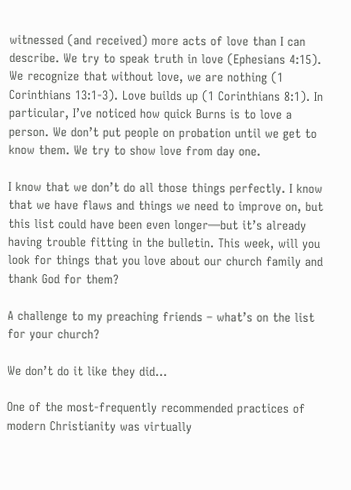witnessed (and received) more acts of love than I can describe. We try to speak truth in love (Ephesians 4:15). We recognize that without love, we are nothing (1 Corinthians 13:1-3). Love builds up (1 Corinthians 8:1). In particular, I’ve noticed how quick Burns is to love a person. We don’t put people on probation until we get to know them. We try to show love from day one.

I know that we don’t do all those things perfectly. I know that we have flaws and things we need to improve on, but this list could have been even longer—but it’s already having trouble fitting in the bulletin. This week, will you look for things that you love about our church family and thank God for them?

A challenge to my preaching friends – what’s on the list for your church?

We don’t do it like they did…

One of the most-frequently recommended practices of modern Christianity was virtually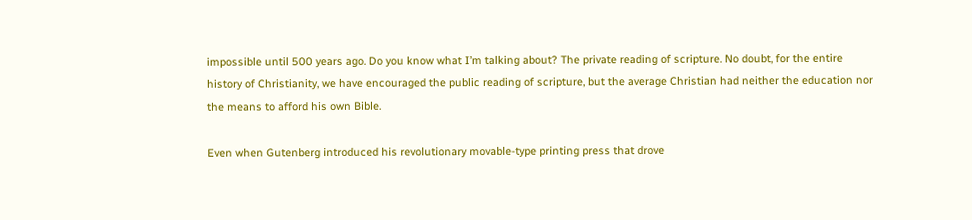impossible until 500 years ago. Do you know what I’m talking about? The private reading of scripture. No doubt, for the entire history of Christianity, we have encouraged the public reading of scripture, but the average Christian had neither the education nor the means to afford his own Bible.

Even when Gutenberg introduced his revolutionary movable-type printing press that drove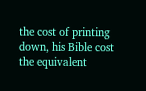the cost of printing down, his Bible cost the equivalent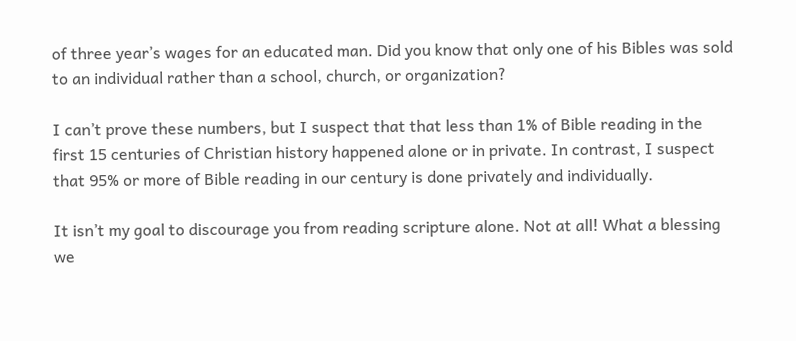of three year’s wages for an educated man. Did you know that only one of his Bibles was sold to an individual rather than a school, church, or organization?

I can’t prove these numbers, but I suspect that that less than 1% of Bible reading in the first 15 centuries of Christian history happened alone or in private. In contrast, I suspect that 95% or more of Bible reading in our century is done privately and individually.

It isn’t my goal to discourage you from reading scripture alone. Not at all! What a blessing we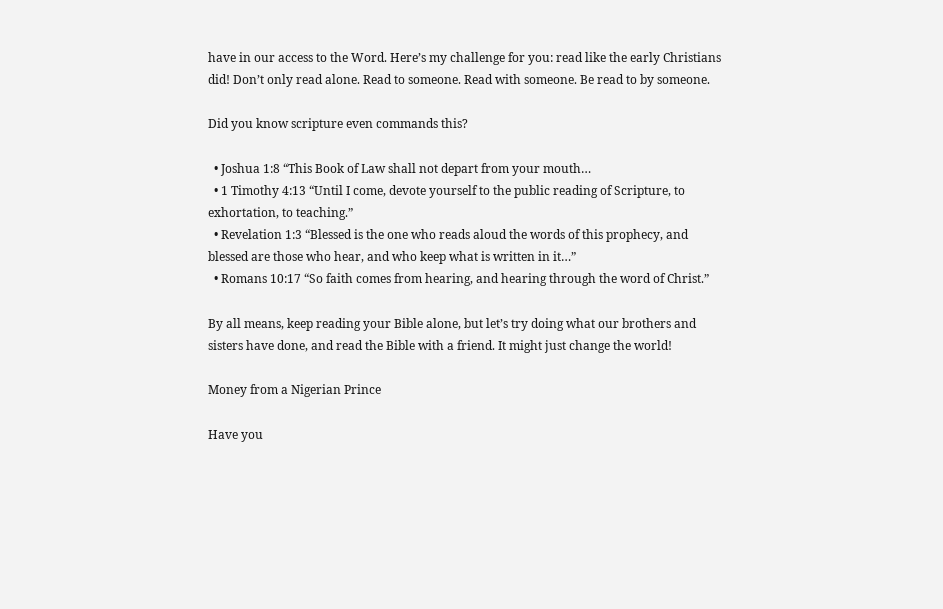have in our access to the Word. Here’s my challenge for you: read like the early Christians did! Don’t only read alone. Read to someone. Read with someone. Be read to by someone.

Did you know scripture even commands this?

  • Joshua 1:8 “This Book of Law shall not depart from your mouth…
  • 1 Timothy 4:13 “Until I come, devote yourself to the public reading of Scripture, to exhortation, to teaching.”
  • Revelation 1:3 “Blessed is the one who reads aloud the words of this prophecy, and blessed are those who hear, and who keep what is written in it…”
  • Romans 10:17 “So faith comes from hearing, and hearing through the word of Christ.”

By all means, keep reading your Bible alone, but let’s try doing what our brothers and sisters have done, and read the Bible with a friend. It might just change the world!

Money from a Nigerian Prince

Have you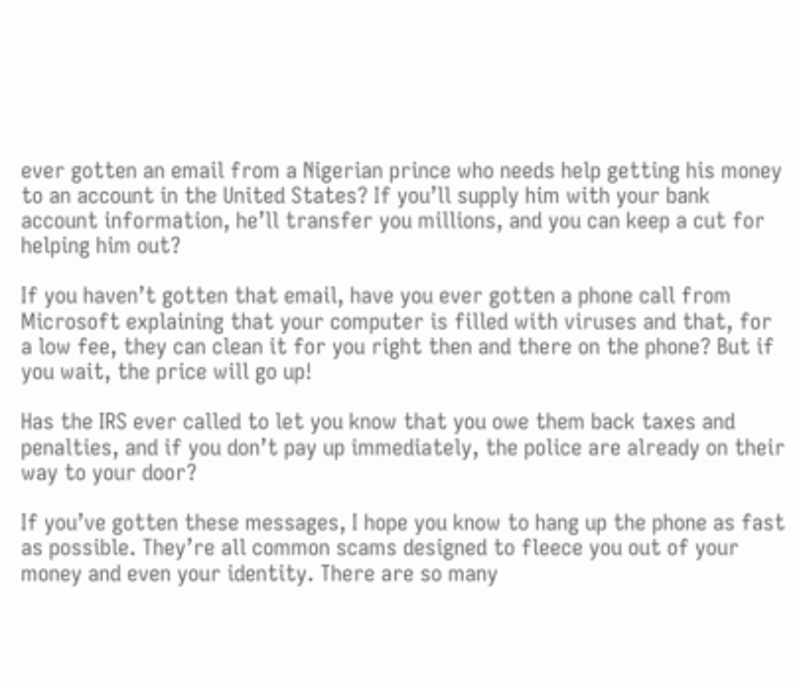ever gotten an email from a Nigerian prince who needs help getting his money to an account in the United States? If you’ll supply him with your bank account information, he’ll transfer you millions, and you can keep a cut for helping him out?

If you haven’t gotten that email, have you ever gotten a phone call from Microsoft explaining that your computer is filled with viruses and that, for a low fee, they can clean it for you right then and there on the phone? But if you wait, the price will go up!

Has the IRS ever called to let you know that you owe them back taxes and penalties, and if you don’t pay up immediately, the police are already on their way to your door?

If you’ve gotten these messages, I hope you know to hang up the phone as fast as possible. They’re all common scams designed to fleece you out of your money and even your identity. There are so many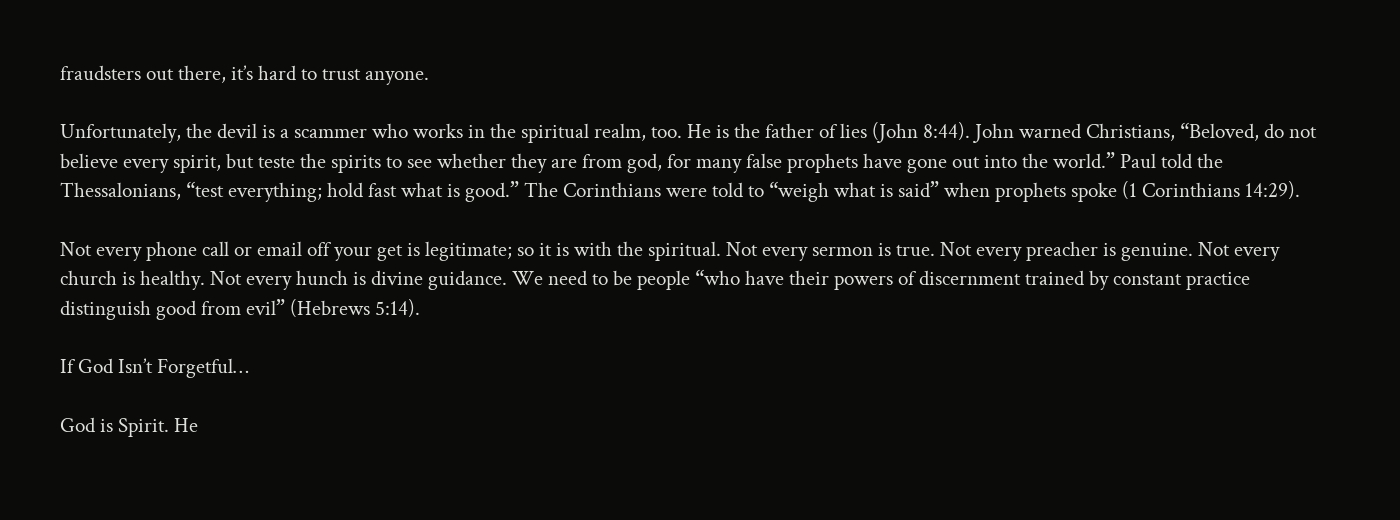fraudsters out there, it’s hard to trust anyone.

Unfortunately, the devil is a scammer who works in the spiritual realm, too. He is the father of lies (John 8:44). John warned Christians, “Beloved, do not believe every spirit, but teste the spirits to see whether they are from god, for many false prophets have gone out into the world.” Paul told the Thessalonians, “test everything; hold fast what is good.” The Corinthians were told to “weigh what is said” when prophets spoke (1 Corinthians 14:29).

Not every phone call or email off your get is legitimate; so it is with the spiritual. Not every sermon is true. Not every preacher is genuine. Not every church is healthy. Not every hunch is divine guidance. We need to be people “who have their powers of discernment trained by constant practice distinguish good from evil” (Hebrews 5:14).

If God Isn’t Forgetful…

God is Spirit. He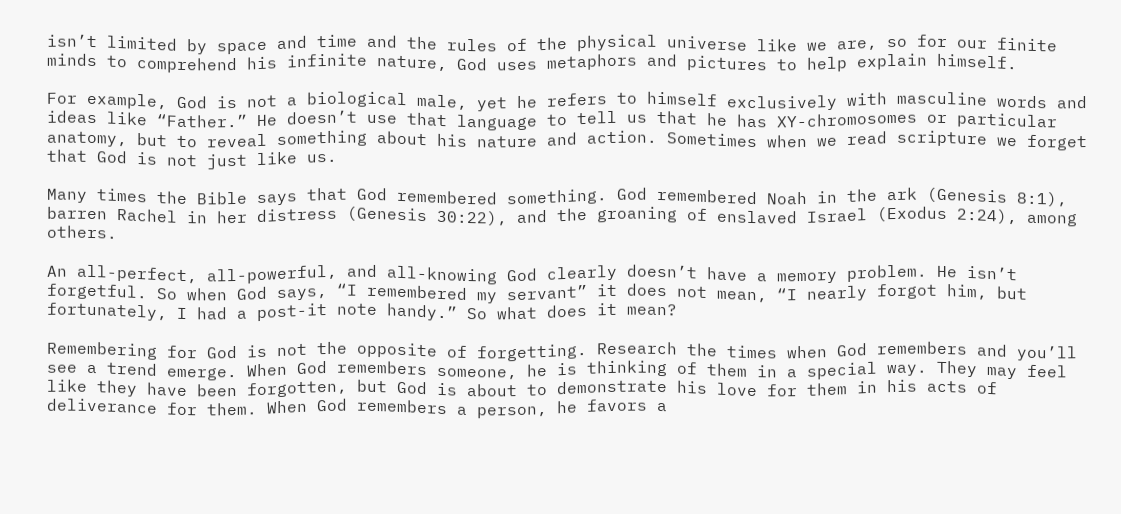isn’t limited by space and time and the rules of the physical universe like we are, so for our finite minds to comprehend his infinite nature, God uses metaphors and pictures to help explain himself.

For example, God is not a biological male, yet he refers to himself exclusively with masculine words and ideas like “Father.” He doesn’t use that language to tell us that he has XY-chromosomes or particular anatomy, but to reveal something about his nature and action. Sometimes when we read scripture we forget that God is not just like us.

Many times the Bible says that God remembered something. God remembered Noah in the ark (Genesis 8:1), barren Rachel in her distress (Genesis 30:22), and the groaning of enslaved Israel (Exodus 2:24), among others.

An all-perfect, all-powerful, and all-knowing God clearly doesn’t have a memory problem. He isn’t forgetful. So when God says, “I remembered my servant” it does not mean, “I nearly forgot him, but fortunately, I had a post-it note handy.” So what does it mean?

Remembering for God is not the opposite of forgetting. Research the times when God remembers and you’ll see a trend emerge. When God remembers someone, he is thinking of them in a special way. They may feel like they have been forgotten, but God is about to demonstrate his love for them in his acts of deliverance for them. When God remembers a person, he favors a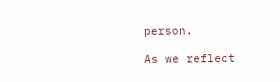person.

As we reflect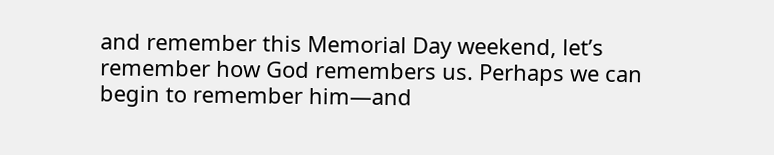and remember this Memorial Day weekend, let’s remember how God remembers us. Perhaps we can begin to remember him—and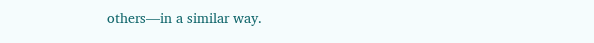others—in a similar way.